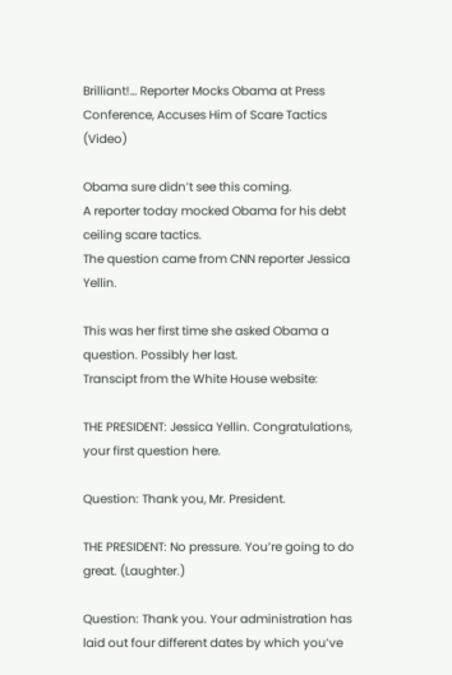Brilliant!… Reporter Mocks Obama at Press Conference, Accuses Him of Scare Tactics (Video)

Obama sure didn’t see this coming.
A reporter today mocked Obama for his debt ceiling scare tactics.
The question came from CNN reporter Jessica Yellin.

This was her first time she asked Obama a question. Possibly her last.
Transcipt from the White House website:

THE PRESIDENT: Jessica Yellin. Congratulations, your first question here.

Question: Thank you, Mr. President.

THE PRESIDENT: No pressure. You’re going to do great. (Laughter.)

Question: Thank you. Your administration has laid out four different dates by which you’ve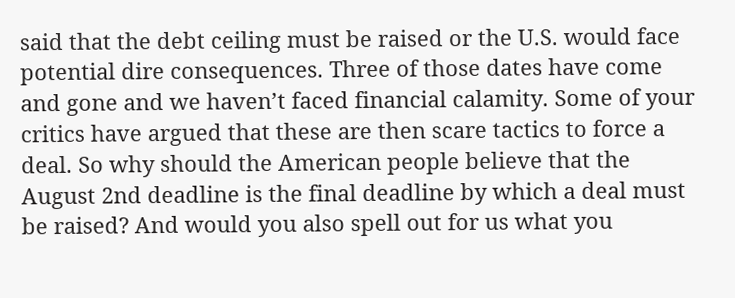said that the debt ceiling must be raised or the U.S. would face potential dire consequences. Three of those dates have come and gone and we haven’t faced financial calamity. Some of your critics have argued that these are then scare tactics to force a deal. So why should the American people believe that the August 2nd deadline is the final deadline by which a deal must be raised? And would you also spell out for us what you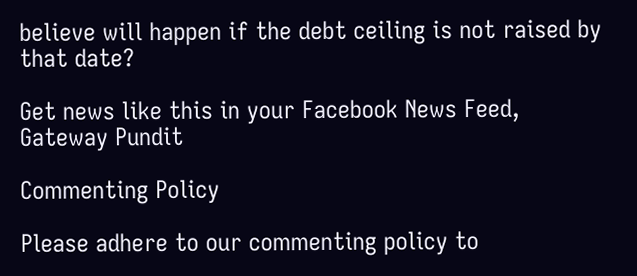believe will happen if the debt ceiling is not raised by that date?

Get news like this in your Facebook News Feed,
Gateway Pundit

Commenting Policy

Please adhere to our commenting policy to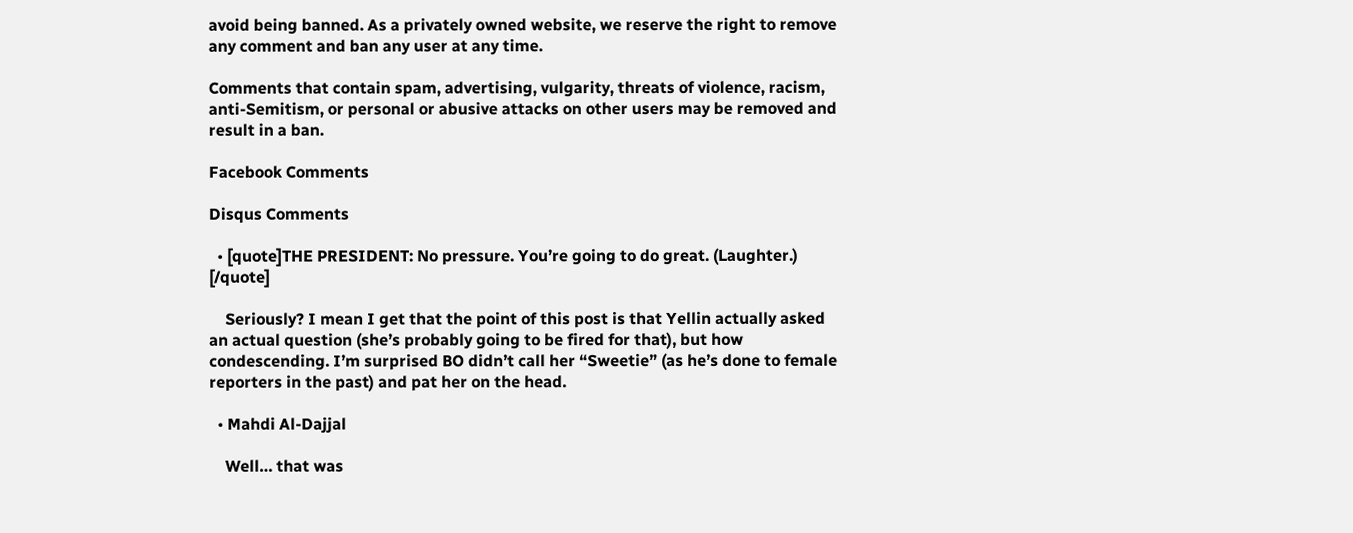avoid being banned. As a privately owned website, we reserve the right to remove any comment and ban any user at any time.

Comments that contain spam, advertising, vulgarity, threats of violence, racism, anti-Semitism, or personal or abusive attacks on other users may be removed and result in a ban.

Facebook Comments

Disqus Comments

  • [quote]THE PRESIDENT: No pressure. You’re going to do great. (Laughter.) [/quote]

    Seriously? I mean I get that the point of this post is that Yellin actually asked an actual question (she’s probably going to be fired for that), but how condescending. I’m surprised BO didn’t call her “Sweetie” (as he’s done to female reporters in the past) and pat her on the head.

  • Mahdi Al-Dajjal

    Well… that was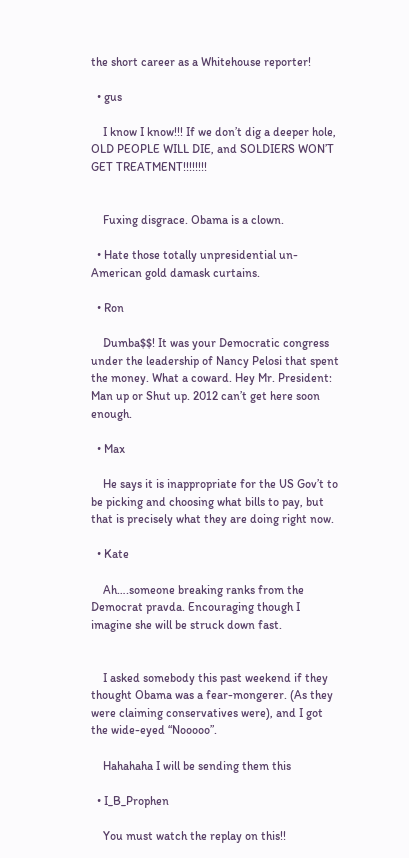the short career as a Whitehouse reporter!

  • gus

    I know I know!!! If we don’t dig a deeper hole, OLD PEOPLE WILL DIE, and SOLDIERS WON’T GET TREATMENT!!!!!!!!


    Fuxing disgrace. Obama is a clown.

  • Hate those totally unpresidential un-American gold damask curtains.

  • Ron

    Dumba$$! It was your Democratic congress under the leadership of Nancy Pelosi that spent the money. What a coward. Hey Mr. President: Man up or Shut up. 2012 can’t get here soon enough.

  • Max

    He says it is inappropriate for the US Gov’t to be picking and choosing what bills to pay, but that is precisely what they are doing right now.

  • Kate

    Ah….someone breaking ranks from the Democrat pravda. Encouraging though I imagine she will be struck down fast.


    I asked somebody this past weekend if they thought Obama was a fear-mongerer. (As they were claiming conservatives were), and I got the wide-eyed “Nooooo”.

    Hahahaha I will be sending them this

  • I_B_Prophen

    You must watch the replay on this!!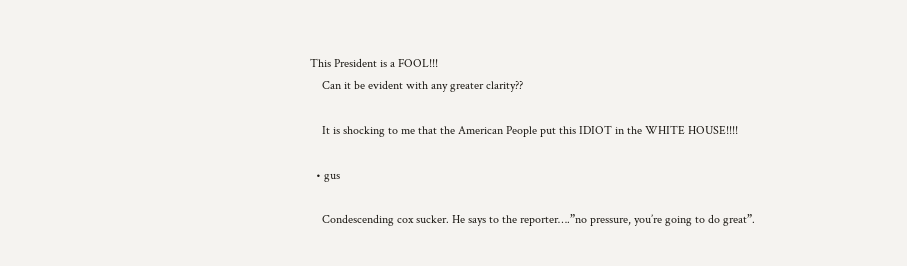This President is a FOOL!!!
    Can it be evident with any greater clarity??

    It is shocking to me that the American People put this IDIOT in the WHITE HOUSE!!!!

  • gus

    Condescending cox sucker. He says to the reporter….”no pressure, you’re going to do great”.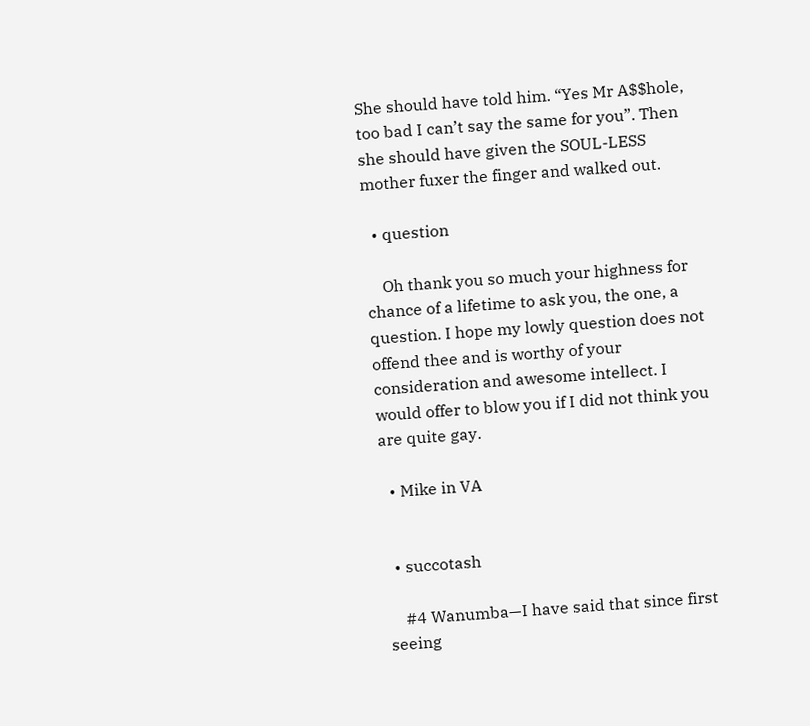She should have told him. “Yes Mr A$$hole, too bad I can’t say the same for you”. Then she should have given the SOUL-LESS mother fuxer the finger and walked out.

  • question

    Oh thank you so much your highness for chance of a lifetime to ask you, the one, a question. I hope my lowly question does not offend thee and is worthy of your consideration and awesome intellect. I would offer to blow you if I did not think you are quite gay.

  • Mike in VA


  • succotash

    #4 Wanumba—I have said that since first seeing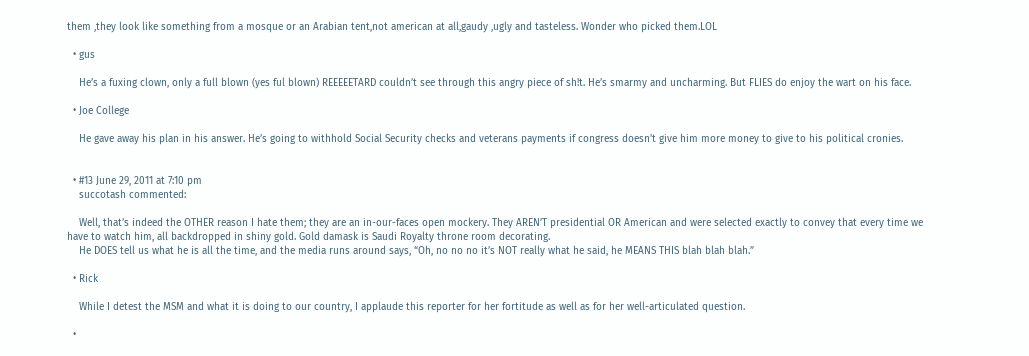them ,they look like something from a mosque or an Arabian tent,not american at all,gaudy ,ugly and tasteless. Wonder who picked them.LOL

  • gus

    He’s a fuxing clown, only a full blown (yes ful blown) REEEEETARD couldn’t see through this angry piece of sh!t. He’s smarmy and uncharming. But FLIES do enjoy the wart on his face.

  • Joe College

    He gave away his plan in his answer. He’s going to withhold Social Security checks and veterans payments if congress doesn’t give him more money to give to his political cronies.


  • #13 June 29, 2011 at 7:10 pm
    succotash commented:

    Well, that’s indeed the OTHER reason I hate them; they are an in-our-faces open mockery. They AREN’T presidential OR American and were selected exactly to convey that every time we have to watch him, all backdropped in shiny gold. Gold damask is Saudi Royalty throne room decorating.
    He DOES tell us what he is all the time, and the media runs around says, “Oh, no no no it’s NOT really what he said, he MEANS THIS blah blah blah.”

  • Rick

    While I detest the MSM and what it is doing to our country, I applaude this reporter for her fortitude as well as for her well-articulated question.

  •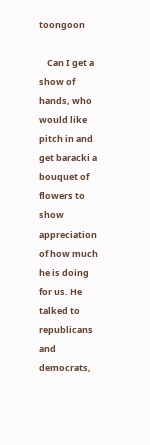toongoon

    Can I get a show of hands, who would like pitch in and get baracki a bouquet of flowers to show appreciation of how much he is doing for us. He talked to republicans and democrats,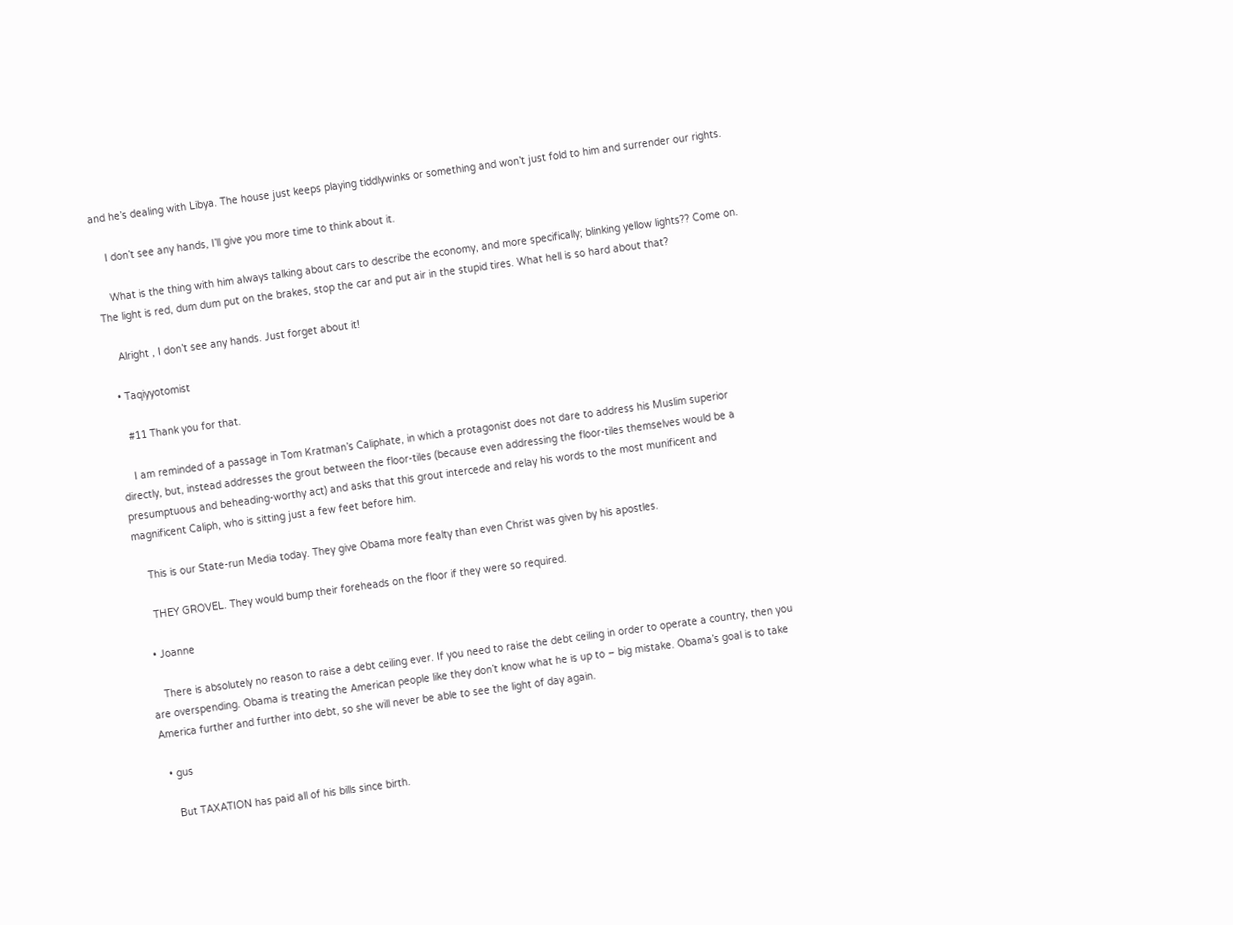and he’s dealing with Libya. The house just keeps playing tiddlywinks or something and won’t just fold to him and surrender our rights.

    I don’t see any hands, I’ll give you more time to think about it.

    What is the thing with him always talking about cars to describe the economy, and more specifically; blinking yellow lights?? Come on. The light is red, dum dum put on the brakes, stop the car and put air in the stupid tires. What hell is so hard about that?

    Alright , I don’t see any hands. Just forget about it!

  • Taqiyyotomist

    #11 Thank you for that.

    I am reminded of a passage in Tom Kratman’s Caliphate, in which a protagonist does not dare to address his Muslim superior directly, but, instead addresses the grout between the floor-tiles (because even addressing the floor-tiles themselves would be a presumptuous and beheading-worthy act) and asks that this grout intercede and relay his words to the most munificent and magnificent Caliph, who is sitting just a few feet before him.

    This is our State-run Media today. They give Obama more fealty than even Christ was given by his apostles.

    THEY GROVEL. They would bump their foreheads on the floor if they were so required.

  • Joanne

    There is absolutely no reason to raise a debt ceiling ever. If you need to raise the debt ceiling in order to operate a country, then you are overspending. Obama is treating the American people like they don’t know what he is up to – big mistake. Obama’s goal is to take America further and further into debt, so she will never be able to see the light of day again.

  • gus

    But TAXATION has paid all of his bills since birth.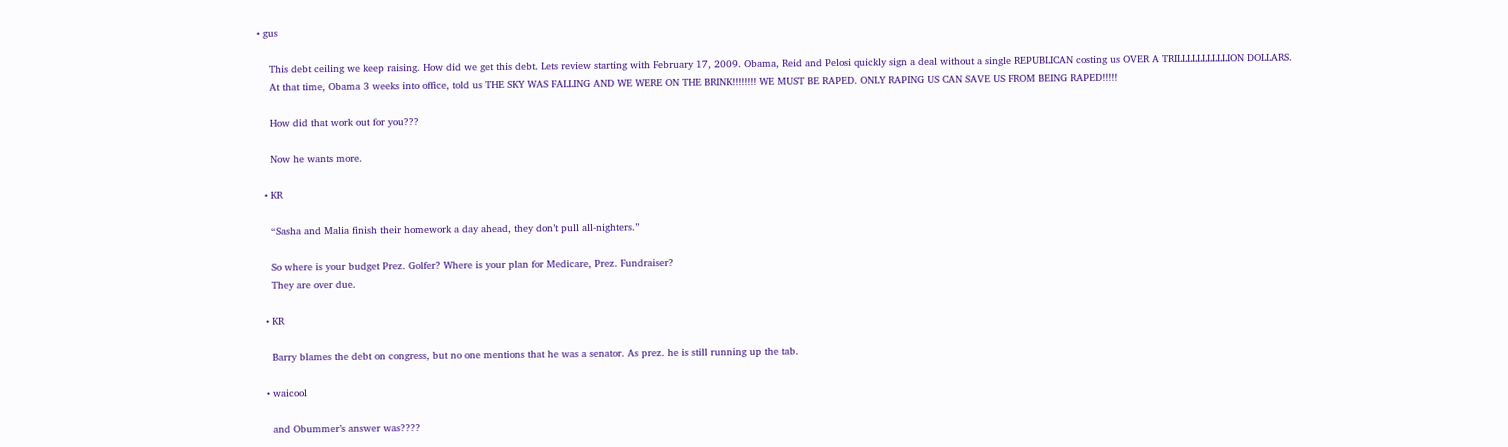• gus

    This debt ceiling we keep raising. How did we get this debt. Lets review starting with February 17, 2009. Obama, Reid and Pelosi quickly sign a deal without a single REPUBLICAN costing us OVER A TRILLLLLLLLLLION DOLLARS.
    At that time, Obama 3 weeks into office, told us THE SKY WAS FALLING AND WE WERE ON THE BRINK!!!!!!!! WE MUST BE RAPED. ONLY RAPING US CAN SAVE US FROM BEING RAPED!!!!!

    How did that work out for you???

    Now he wants more.

  • KR

    “Sasha and Malia finish their homework a day ahead, they don’t pull all-nighters.”

    So where is your budget Prez. Golfer? Where is your plan for Medicare, Prez. Fundraiser?
    They are over due.

  • KR

    Barry blames the debt on congress, but no one mentions that he was a senator. As prez. he is still running up the tab.

  • waicool

    and Obummer’s answer was????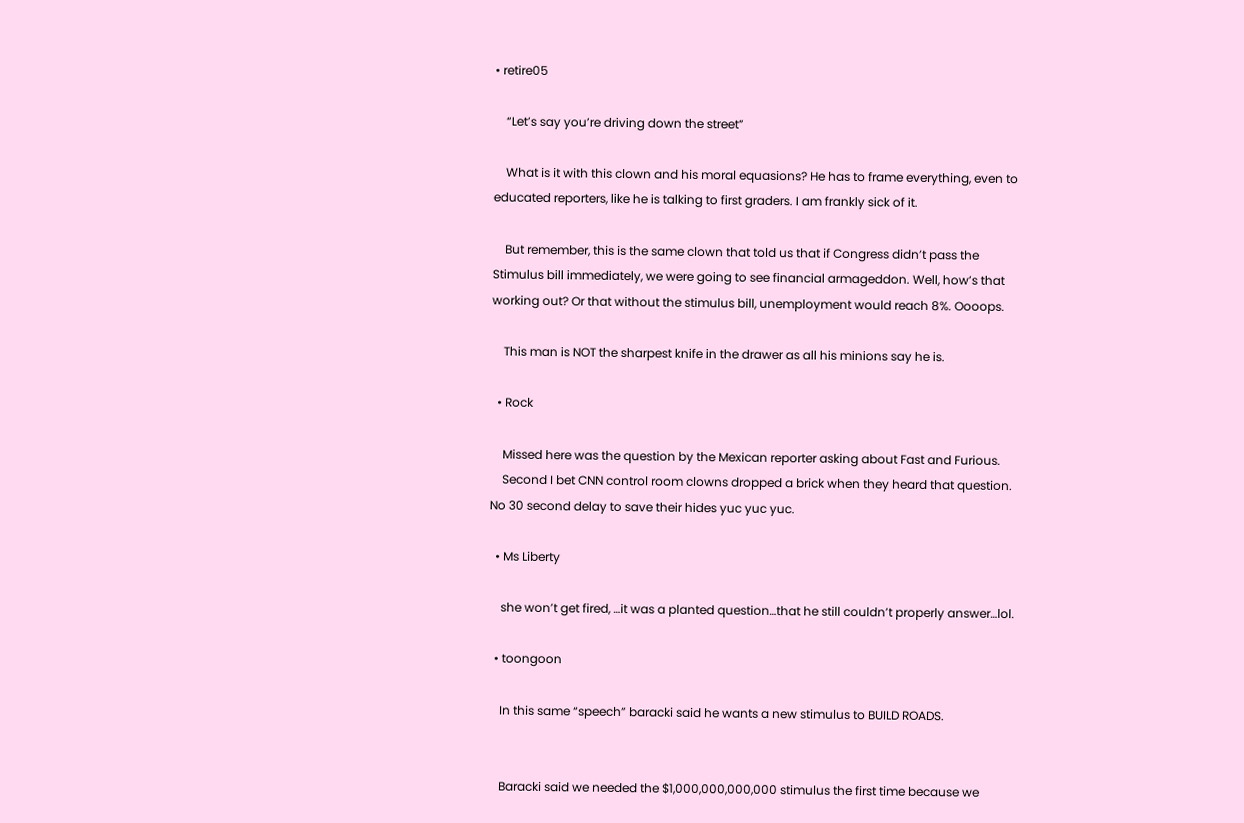• retire05

    “Let’s say you’re driving down the street”

    What is it with this clown and his moral equasions? He has to frame everything, even to educated reporters, like he is talking to first graders. I am frankly sick of it.

    But remember, this is the same clown that told us that if Congress didn’t pass the Stimulus bill immediately, we were going to see financial armageddon. Well, how’s that working out? Or that without the stimulus bill, unemployment would reach 8%. Oooops.

    This man is NOT the sharpest knife in the drawer as all his minions say he is.

  • Rock

    Missed here was the question by the Mexican reporter asking about Fast and Furious.
    Second I bet CNN control room clowns dropped a brick when they heard that question. No 30 second delay to save their hides yuc yuc yuc.

  • Ms Liberty

    she won’t get fired, …it was a planted question…that he still couldn’t properly answer…lol.

  • toongoon

    In this same “speech” baracki said he wants a new stimulus to BUILD ROADS.


    Baracki said we needed the $1,000,000,000,000 stimulus the first time because we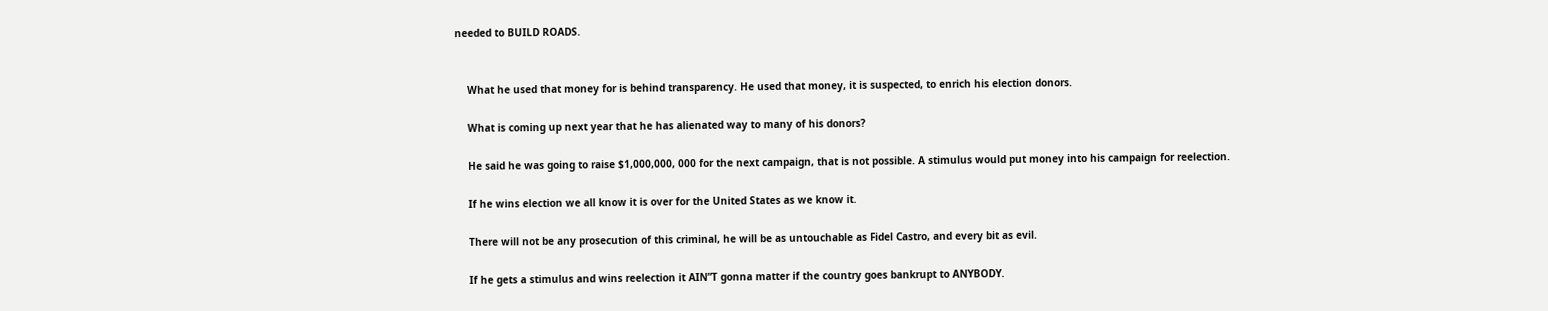needed to BUILD ROADS.


    What he used that money for is behind transparency. He used that money, it is suspected, to enrich his election donors.

    What is coming up next year that he has alienated way to many of his donors?

    He said he was going to raise $1,000,000, 000 for the next campaign, that is not possible. A stimulus would put money into his campaign for reelection.

    If he wins election we all know it is over for the United States as we know it.

    There will not be any prosecution of this criminal, he will be as untouchable as Fidel Castro, and every bit as evil.

    If he gets a stimulus and wins reelection it AIN”T gonna matter if the country goes bankrupt to ANYBODY.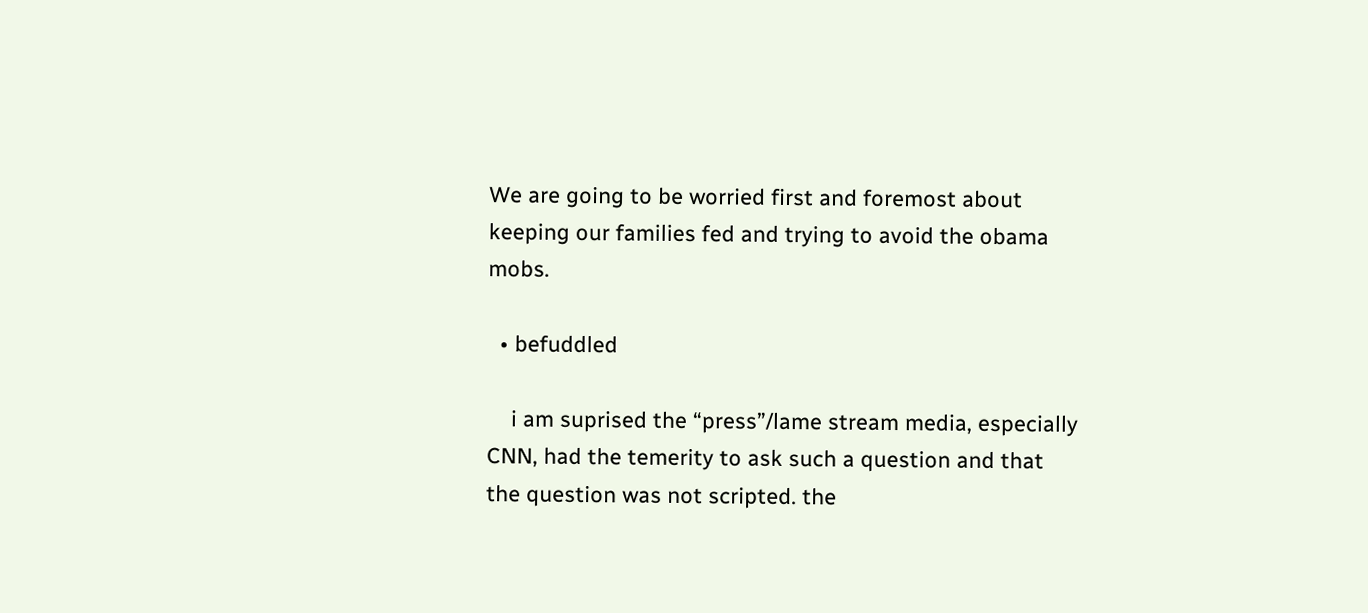We are going to be worried first and foremost about keeping our families fed and trying to avoid the obama mobs.

  • befuddled

    i am suprised the “press”/lame stream media, especially CNN, had the temerity to ask such a question and that the question was not scripted. the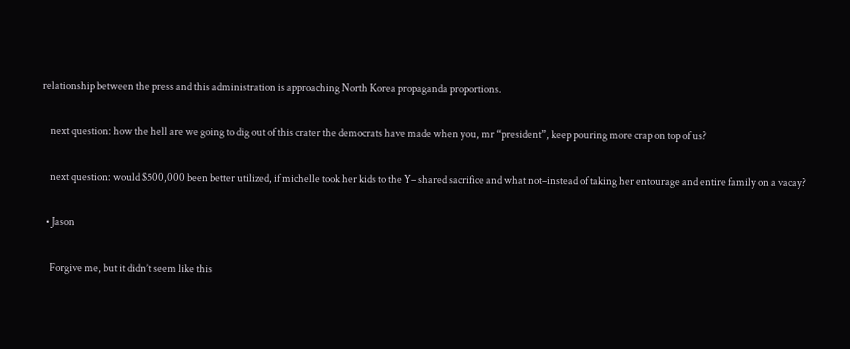relationship between the press and this administration is approaching North Korea propaganda proportions.

    next question: how the hell are we going to dig out of this crater the democrats have made when you, mr “president”, keep pouring more crap on top of us?

    next question: would $500,000 been better utilized, if michelle took her kids to the Y– shared sacrifice and what not–instead of taking her entourage and entire family on a vacay?

  • Jason

    Forgive me, but it didn’t seem like this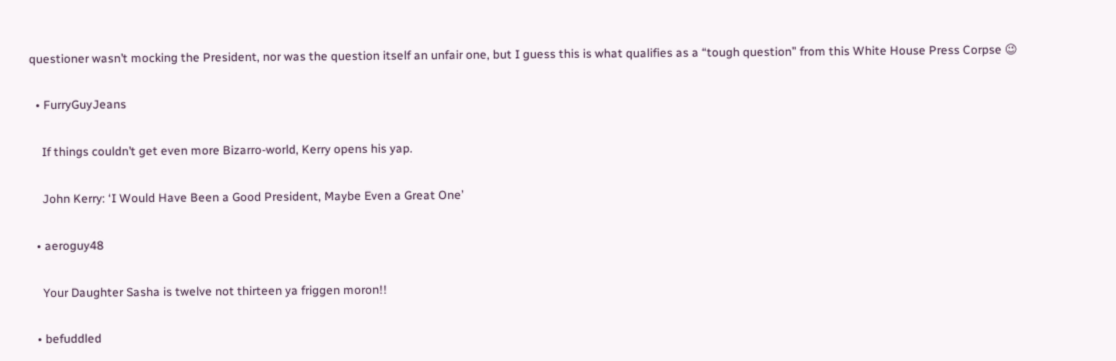questioner wasn’t mocking the President, nor was the question itself an unfair one, but I guess this is what qualifies as a “tough question” from this White House Press Corpse 😉

  • FurryGuyJeans

    If things couldn’t get even more Bizarro-world, Kerry opens his yap.

    John Kerry: ‘I Would Have Been a Good President, Maybe Even a Great One’

  • aeroguy48

    Your Daughter Sasha is twelve not thirteen ya friggen moron!!

  • befuddled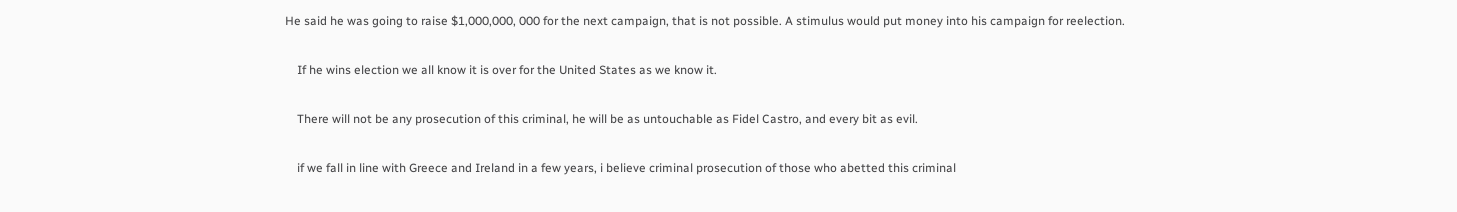He said he was going to raise $1,000,000, 000 for the next campaign, that is not possible. A stimulus would put money into his campaign for reelection.

    If he wins election we all know it is over for the United States as we know it.

    There will not be any prosecution of this criminal, he will be as untouchable as Fidel Castro, and every bit as evil.

    if we fall in line with Greece and Ireland in a few years, i believe criminal prosecution of those who abetted this criminal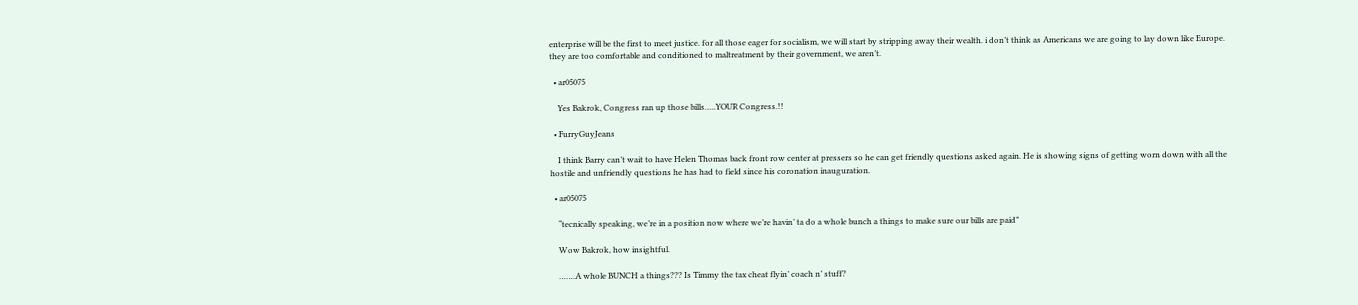enterprise will be the first to meet justice. for all those eager for socialism, we will start by stripping away their wealth. i don’t think as Americans we are going to lay down like Europe. they are too comfortable and conditioned to maltreatment by their government, we aren’t.

  • ar05075

    Yes Bakrok, Congress ran up those bills…..YOUR Congress.!!

  • FurryGuyJeans

    I think Barry can’t wait to have Helen Thomas back front row center at pressers so he can get friendly questions asked again. He is showing signs of getting worn down with all the hostile and unfriendly questions he has had to field since his coronation inauguration.

  • ar05075

    “tecnically speaking, we’re in a position now where we’re havin’ ta do a whole bunch a things to make sure our bills are paid”

    Wow Bakrok, how insightful.

    …….A whole BUNCH a things??? Is Timmy the tax cheat flyin’ coach n’ stuff?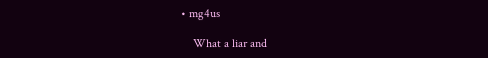• mg4us

    What a liar and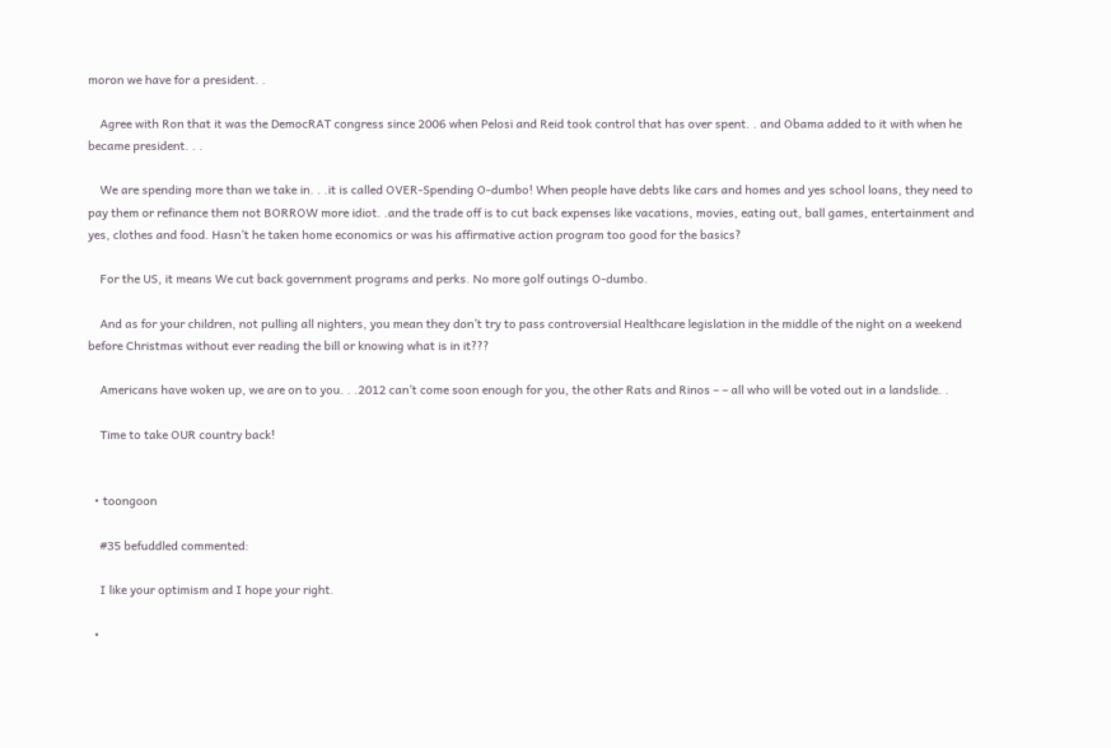moron we have for a president. .

    Agree with Ron that it was the DemocRAT congress since 2006 when Pelosi and Reid took control that has over spent. . and Obama added to it with when he became president. . .

    We are spending more than we take in. . .it is called OVER-Spending O-dumbo! When people have debts like cars and homes and yes school loans, they need to pay them or refinance them not BORROW more idiot. .and the trade off is to cut back expenses like vacations, movies, eating out, ball games, entertainment and yes, clothes and food. Hasn’t he taken home economics or was his affirmative action program too good for the basics?

    For the US, it means We cut back government programs and perks. No more golf outings O-dumbo.

    And as for your children, not pulling all nighters, you mean they don’t try to pass controversial Healthcare legislation in the middle of the night on a weekend before Christmas without ever reading the bill or knowing what is in it???

    Americans have woken up, we are on to you. . .2012 can’t come soon enough for you, the other Rats and Rinos – – all who will be voted out in a landslide. .

    Time to take OUR country back!


  • toongoon

    #35 befuddled commented:

    I like your optimism and I hope your right.

  •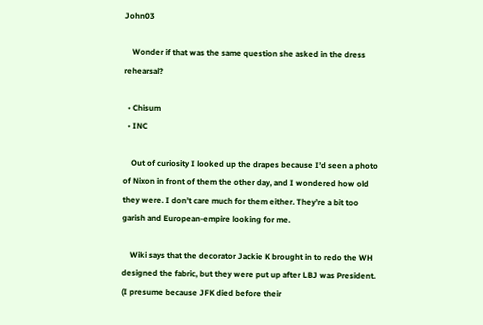John03

    Wonder if that was the same question she asked in the dress rehearsal?

  • Chisum
  • INC

    Out of curiosity I looked up the drapes because I’d seen a photo of Nixon in front of them the other day, and I wondered how old they were. I don’t care much for them either. They’re a bit too garish and European-empire looking for me.

    Wiki says that the decorator Jackie K brought in to redo the WH designed the fabric, but they were put up after LBJ was President. (I presume because JFK died before their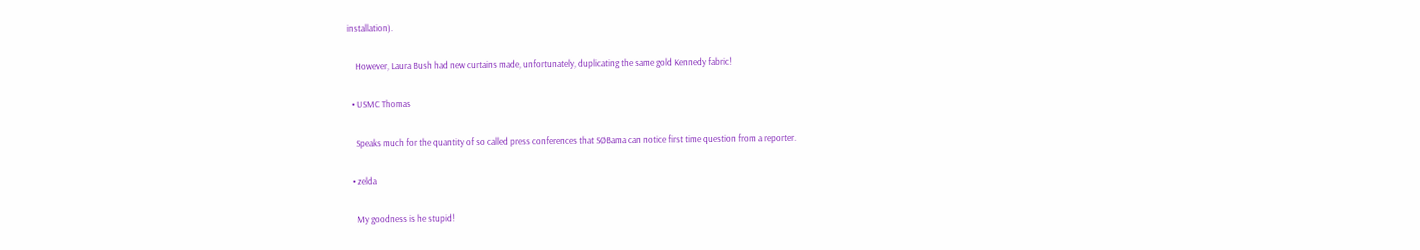installation).

    However, Laura Bush had new curtains made, unfortunately, duplicating the same gold Kennedy fabric!

  • USMC Thomas

    Speaks much for the quantity of so called press conferences that SØBama can notice first time question from a reporter.

  • zelda

    My goodness is he stupid!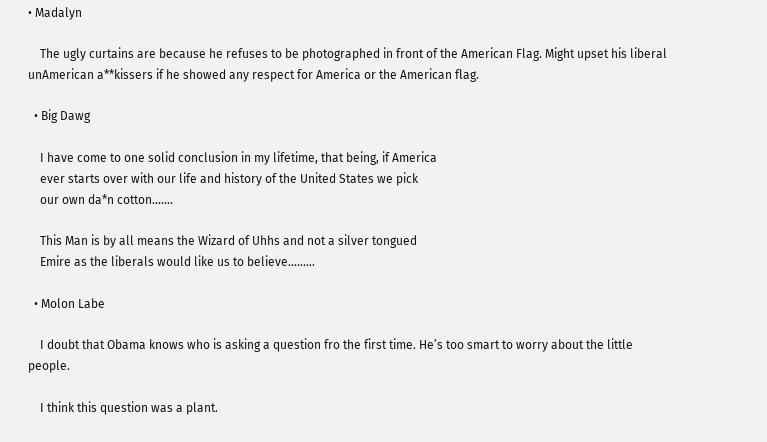• Madalyn

    The ugly curtains are because he refuses to be photographed in front of the American Flag. Might upset his liberal unAmerican a**kissers if he showed any respect for America or the American flag.

  • Big Dawg

    I have come to one solid conclusion in my lifetime, that being, if America
    ever starts over with our life and history of the United States we pick
    our own da*n cotton…….

    This Man is by all means the Wizard of Uhhs and not a silver tongued
    Emire as the liberals would like us to believe………

  • Molon Labe

    I doubt that Obama knows who is asking a question fro the first time. He’s too smart to worry about the little people.

    I think this question was a plant.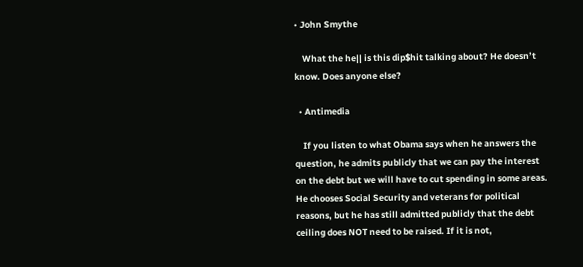• John Smythe

    What the he|| is this dip$hit talking about? He doesn’t know. Does anyone else?

  • Antimedia

    If you listen to what Obama says when he answers the question, he admits publicly that we can pay the interest on the debt but we will have to cut spending in some areas. He chooses Social Security and veterans for political reasons, but he has still admitted publicly that the debt ceiling does NOT need to be raised. If it is not,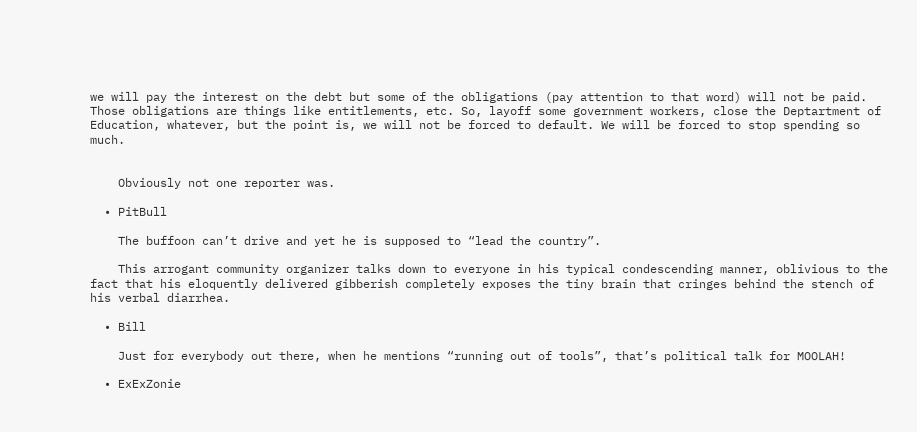we will pay the interest on the debt but some of the obligations (pay attention to that word) will not be paid. Those obligations are things like entitlements, etc. So, layoff some government workers, close the Deptartment of Education, whatever, but the point is, we will not be forced to default. We will be forced to stop spending so much.


    Obviously not one reporter was.

  • PitBull

    The buffoon can’t drive and yet he is supposed to “lead the country”.

    This arrogant community organizer talks down to everyone in his typical condescending manner, oblivious to the fact that his eloquently delivered gibberish completely exposes the tiny brain that cringes behind the stench of his verbal diarrhea.

  • Bill

    Just for everybody out there, when he mentions “running out of tools”, that’s political talk for MOOLAH!

  • ExExZonie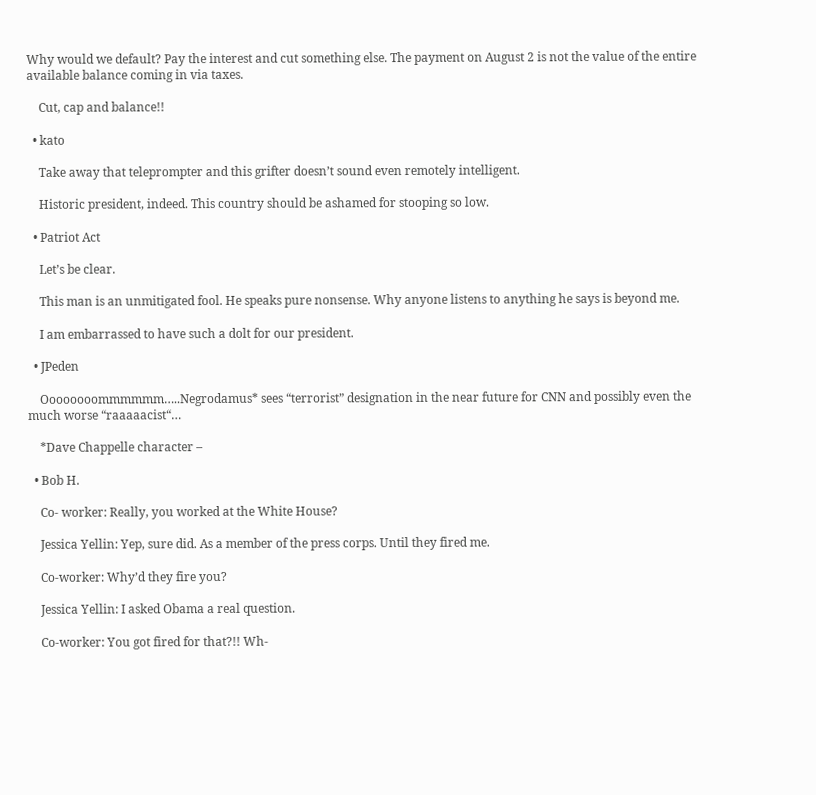Why would we default? Pay the interest and cut something else. The payment on August 2 is not the value of the entire available balance coming in via taxes.

    Cut, cap and balance!!

  • kato

    Take away that teleprompter and this grifter doesn’t sound even remotely intelligent.

    Historic president, indeed. This country should be ashamed for stooping so low.

  • Patriot Act

    Let’s be clear.

    This man is an unmitigated fool. He speaks pure nonsense. Why anyone listens to anything he says is beyond me.

    I am embarrassed to have such a dolt for our president.

  • JPeden

    Oooooooommmmmm…..Negrodamus* sees “terrorist” designation in the near future for CNN and possibly even the much worse “raaaaacist“…

    *Dave Chappelle character –

  • Bob H.

    Co- worker: Really, you worked at the White House?

    Jessica Yellin: Yep, sure did. As a member of the press corps. Until they fired me.

    Co-worker: Why’d they fire you?

    Jessica Yellin: I asked Obama a real question.

    Co-worker: You got fired for that?!! Wh-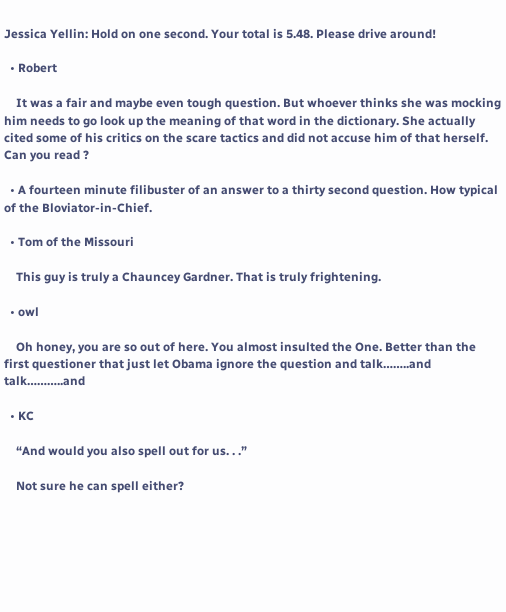Jessica Yellin: Hold on one second. Your total is 5.48. Please drive around!

  • Robert

    It was a fair and maybe even tough question. But whoever thinks she was mocking him needs to go look up the meaning of that word in the dictionary. She actually cited some of his critics on the scare tactics and did not accuse him of that herself. Can you read ?

  • A fourteen minute filibuster of an answer to a thirty second question. How typical of the Bloviator-in-Chief.

  • Tom of the Missouri

    This guy is truly a Chauncey Gardner. That is truly frightening.

  • owl

    Oh honey, you are so out of here. You almost insulted the One. Better than the first questioner that just let Obama ignore the question and talk……..and talk………..and

  • KC

    “And would you also spell out for us. . .”

    Not sure he can spell either?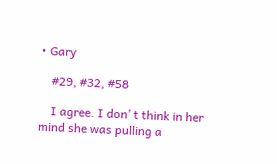• Gary

    #29, #32, #58

    I agree. I don’ t think in her mind she was pulling a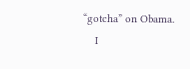“gotcha” on Obama.
    I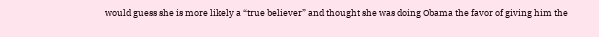would guess she is more likely a “true believer” and thought she was doing Obama the favor of giving him the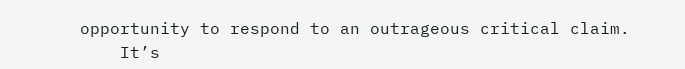opportunity to respond to an outrageous critical claim.
    It’s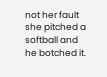not her fault she pitched a softball and he botched it.